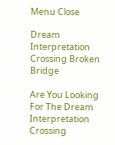Menu Close

Dream Interpretation Crossing Broken Bridge

Are You Looking For The Dream Interpretation Crossing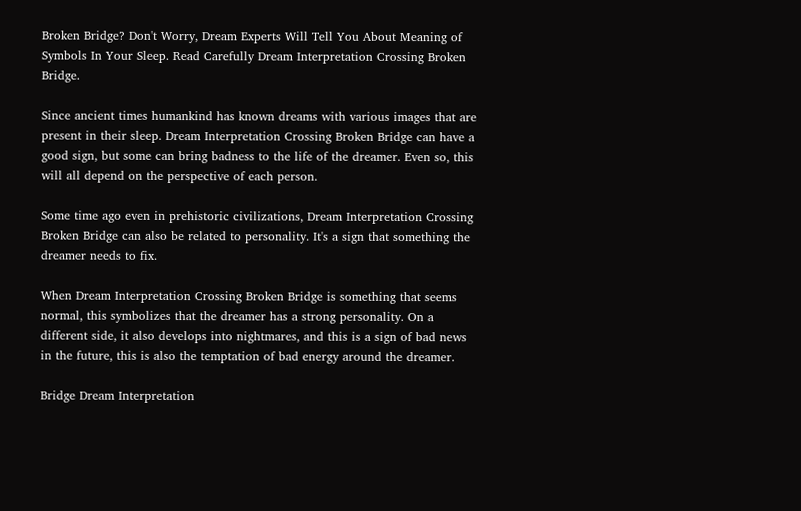Broken Bridge? Don't Worry, Dream Experts Will Tell You About Meaning of Symbols In Your Sleep. Read Carefully Dream Interpretation Crossing Broken Bridge.

Since ancient times humankind has known dreams with various images that are present in their sleep. Dream Interpretation Crossing Broken Bridge can have a good sign, but some can bring badness to the life of the dreamer. Even so, this will all depend on the perspective of each person.

Some time ago even in prehistoric civilizations, Dream Interpretation Crossing Broken Bridge can also be related to personality. It's a sign that something the dreamer needs to fix.

When Dream Interpretation Crossing Broken Bridge is something that seems normal, this symbolizes that the dreamer has a strong personality. On a different side, it also develops into nightmares, and this is a sign of bad news in the future, this is also the temptation of bad energy around the dreamer.

Bridge Dream Interpretation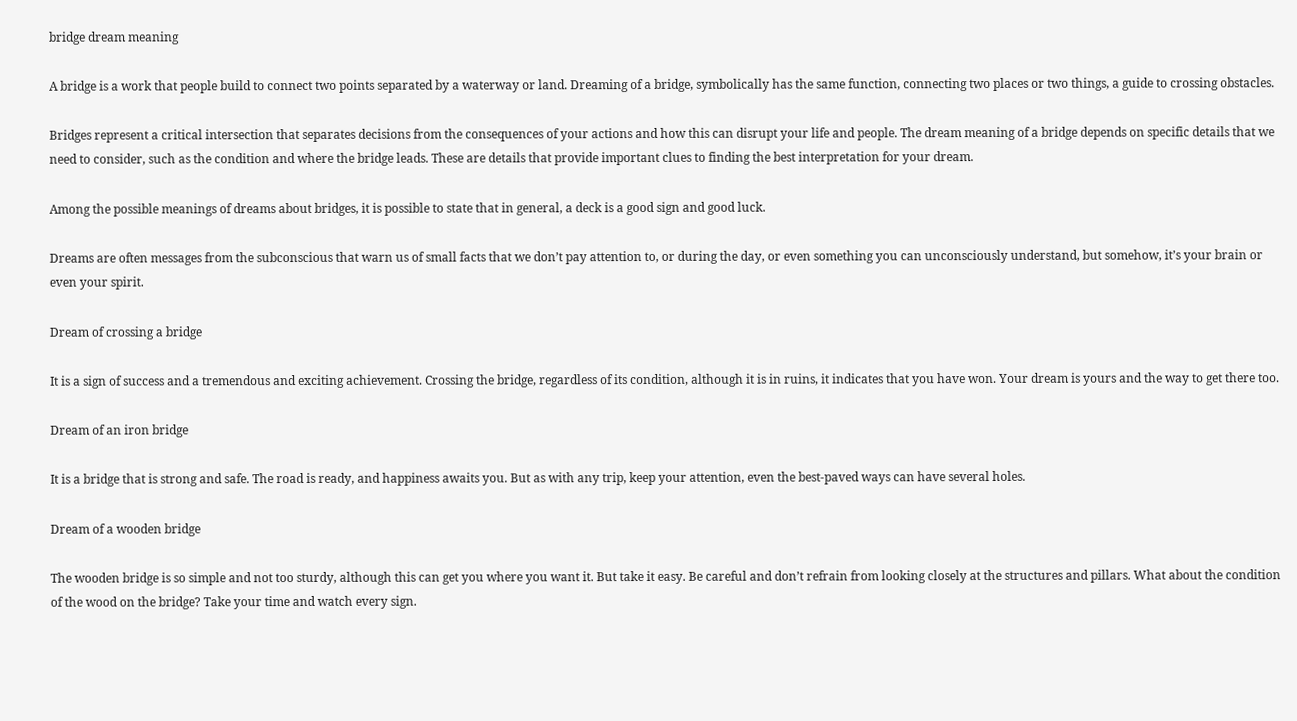bridge dream meaning

A bridge is a work that people build to connect two points separated by a waterway or land. Dreaming of a bridge, symbolically has the same function, connecting two places or two things, a guide to crossing obstacles.

Bridges represent a critical intersection that separates decisions from the consequences of your actions and how this can disrupt your life and people. The dream meaning of a bridge depends on specific details that we need to consider, such as the condition and where the bridge leads. These are details that provide important clues to finding the best interpretation for your dream.

Among the possible meanings of dreams about bridges, it is possible to state that in general, a deck is a good sign and good luck.

Dreams are often messages from the subconscious that warn us of small facts that we don’t pay attention to, or during the day, or even something you can unconsciously understand, but somehow, it’s your brain or even your spirit.

Dream of crossing a bridge

It is a sign of success and a tremendous and exciting achievement. Crossing the bridge, regardless of its condition, although it is in ruins, it indicates that you have won. Your dream is yours and the way to get there too.

Dream of an iron bridge

It is a bridge that is strong and safe. The road is ready, and happiness awaits you. But as with any trip, keep your attention, even the best-paved ways can have several holes.

Dream of a wooden bridge

The wooden bridge is so simple and not too sturdy, although this can get you where you want it. But take it easy. Be careful and don’t refrain from looking closely at the structures and pillars. What about the condition of the wood on the bridge? Take your time and watch every sign.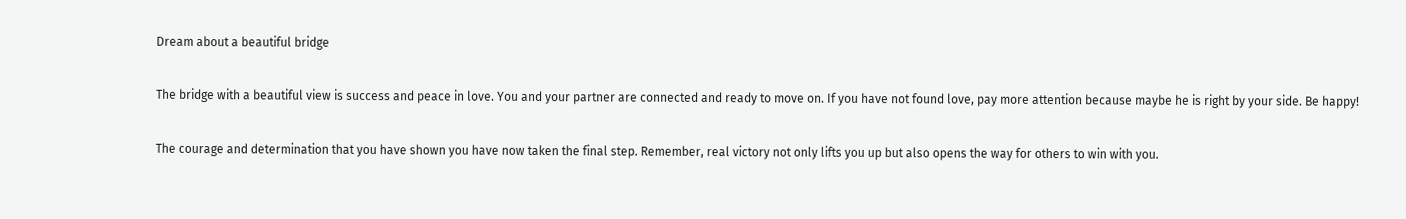Dream about a beautiful bridge

The bridge with a beautiful view is success and peace in love. You and your partner are connected and ready to move on. If you have not found love, pay more attention because maybe he is right by your side. Be happy!

The courage and determination that you have shown you have now taken the final step. Remember, real victory not only lifts you up but also opens the way for others to win with you.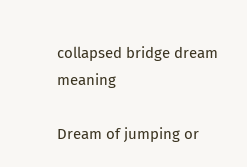collapsed bridge dream meaning

Dream of jumping or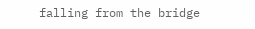falling from the bridge